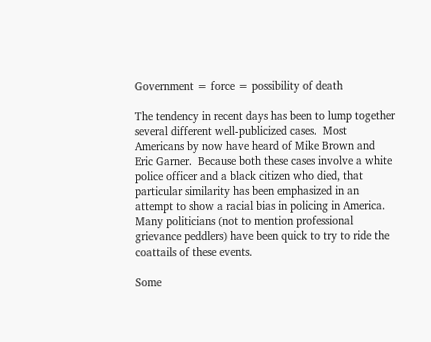Government = force = possibility of death

The tendency in recent days has been to lump together several different well-publicized cases.  Most Americans by now have heard of Mike Brown and Eric Garner.  Because both these cases involve a white police officer and a black citizen who died, that particular similarity has been emphasized in an attempt to show a racial bias in policing in America.  Many politicians (not to mention professional grievance peddlers) have been quick to try to ride the coattails of these events.

Some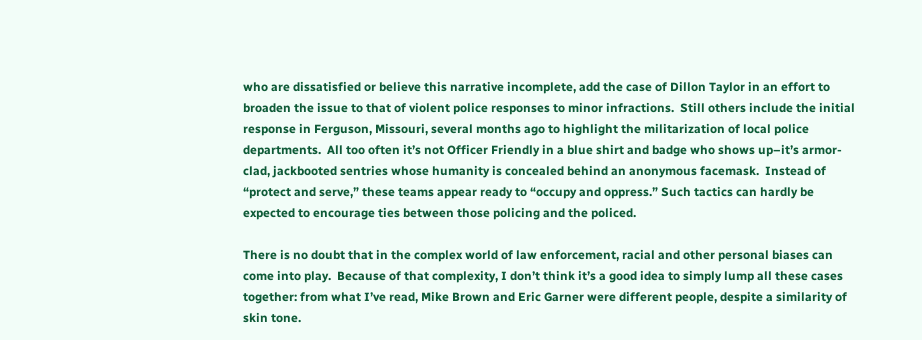who are dissatisfied or believe this narrative incomplete, add the case of Dillon Taylor in an effort to broaden the issue to that of violent police responses to minor infractions.  Still others include the initial response in Ferguson, Missouri, several months ago to highlight the militarization of local police departments.  All too often it’s not Officer Friendly in a blue shirt and badge who shows up–it’s armor-clad, jackbooted sentries whose humanity is concealed behind an anonymous facemask.  Instead of “protect and serve,” these teams appear ready to “occupy and oppress.” Such tactics can hardly be expected to encourage ties between those policing and the policed.

There is no doubt that in the complex world of law enforcement, racial and other personal biases can come into play.  Because of that complexity, I don’t think it’s a good idea to simply lump all these cases together: from what I’ve read, Mike Brown and Eric Garner were different people, despite a similarity of skin tone.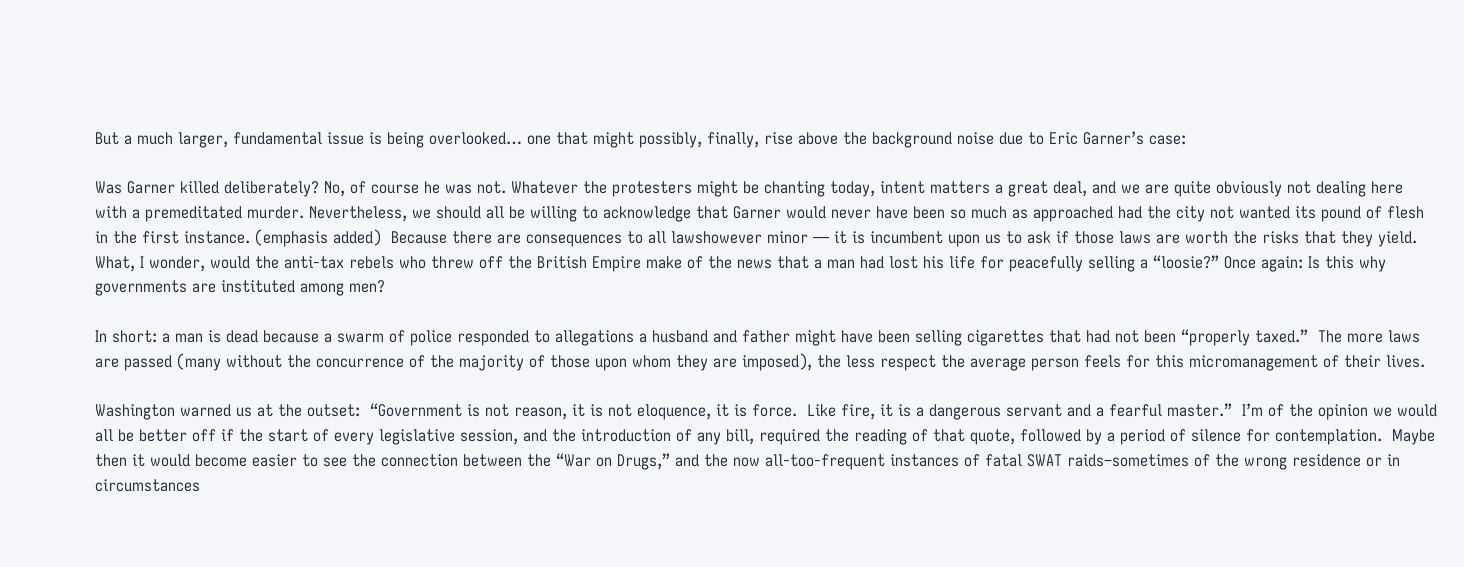But a much larger, fundamental issue is being overlooked… one that might possibly, finally, rise above the background noise due to Eric Garner’s case:

Was Garner killed deliberately? No, of course he was not. Whatever the protesters might be chanting today, intent matters a great deal, and we are quite obviously not dealing here with a premeditated murder. Nevertheless, we should all be willing to acknowledge that Garner would never have been so much as approached had the city not wanted its pound of flesh in the first instance. (emphasis added)  Because there are consequences to all lawshowever minor — it is incumbent upon us to ask if those laws are worth the risks that they yield. What, I wonder, would the anti-tax rebels who threw off the British Empire make of the news that a man had lost his life for peacefully selling a “loosie?” Once again: Is this why governments are instituted among men?

In short: a man is dead because a swarm of police responded to allegations a husband and father might have been selling cigarettes that had not been “properly taxed.”  The more laws are passed (many without the concurrence of the majority of those upon whom they are imposed), the less respect the average person feels for this micromanagement of their lives.

Washington warned us at the outset:  “Government is not reason, it is not eloquence, it is force.  Like fire, it is a dangerous servant and a fearful master.”  I’m of the opinion we would all be better off if the start of every legislative session, and the introduction of any bill, required the reading of that quote, followed by a period of silence for contemplation.  Maybe then it would become easier to see the connection between the “War on Drugs,” and the now all-too-frequent instances of fatal SWAT raids–sometimes of the wrong residence or in circumstances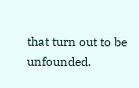that turn out to be unfounded.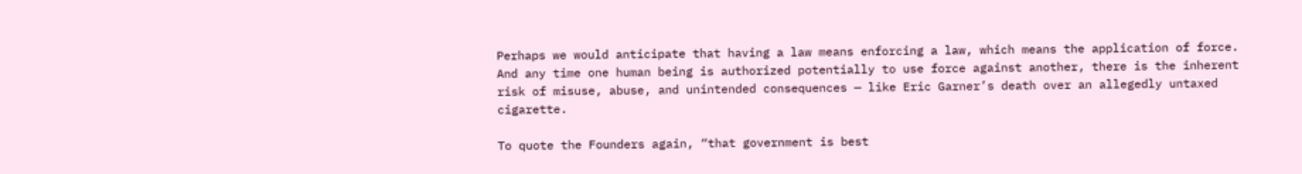Perhaps we would anticipate that having a law means enforcing a law, which means the application of force.  And any time one human being is authorized potentially to use force against another, there is the inherent risk of misuse, abuse, and unintended consequences — like Eric Garner’s death over an allegedly untaxed cigarette.

To quote the Founders again, “that government is best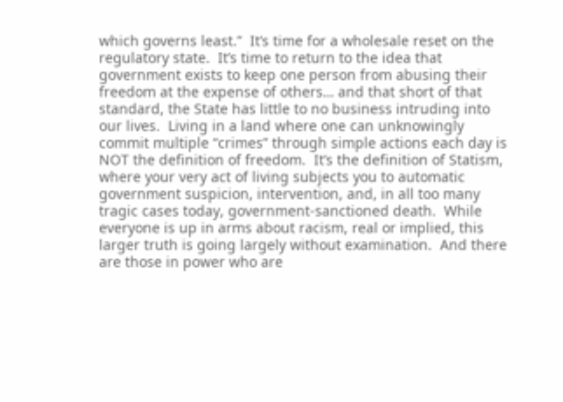which governs least.”  It’s time for a wholesale reset on the regulatory state.  It’s time to return to the idea that government exists to keep one person from abusing their freedom at the expense of others… and that short of that standard, the State has little to no business intruding into our lives.  Living in a land where one can unknowingly commit multiple “crimes” through simple actions each day is NOT the definition of freedom.  It’s the definition of Statism, where your very act of living subjects you to automatic government suspicion, intervention, and, in all too many tragic cases today, government-sanctioned death.  While everyone is up in arms about racism, real or implied, this larger truth is going largely without examination.  And there are those in power who are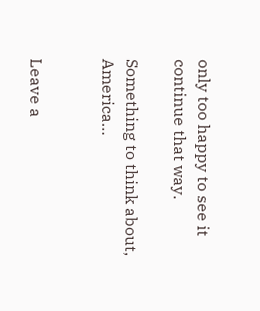only too happy to see it continue that way.

Something to think about, America…


Leave a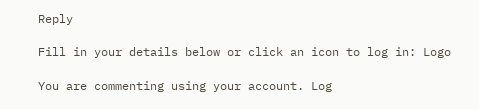Reply

Fill in your details below or click an icon to log in: Logo

You are commenting using your account. Log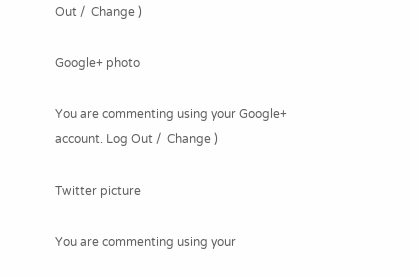Out /  Change )

Google+ photo

You are commenting using your Google+ account. Log Out /  Change )

Twitter picture

You are commenting using your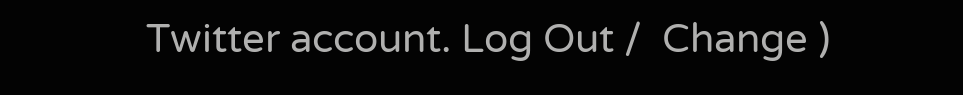Twitter account. Log Out /  Change )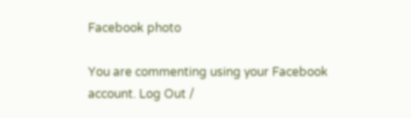Facebook photo

You are commenting using your Facebook account. Log Out /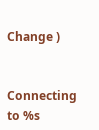Change )


Connecting to %s